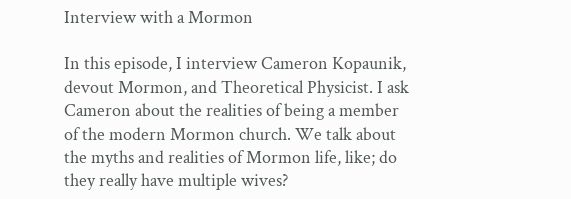Interview with a Mormon

In this episode, I interview Cameron Kopaunik, devout Mormon, and Theoretical Physicist. I ask Cameron about the realities of being a member of the modern Mormon church. We talk about the myths and realities of Mormon life, like; do they really have multiple wives?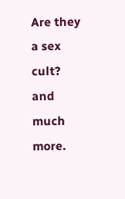Are they a sex cult? and much more.